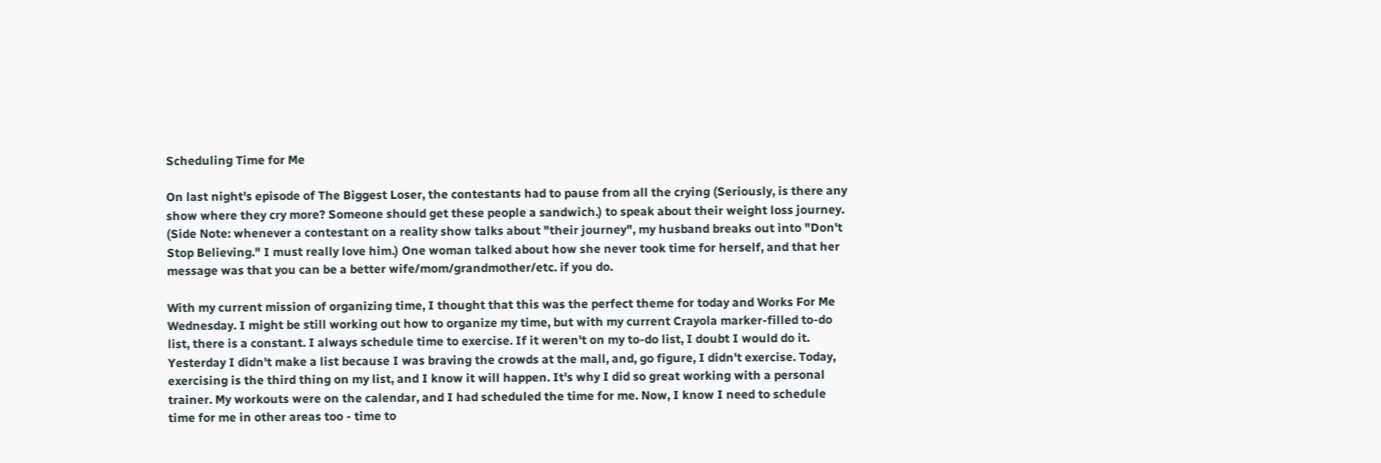Scheduling Time for Me

On last night's episode of The Biggest Loser, the contestants had to pause from all the crying (Seriously, is there any show where they cry more? Someone should get these people a sandwich.) to speak about their weight loss journey. (Side Note: whenever a contestant on a reality show talks about "their journey", my husband breaks out into "Don't Stop Believing." I must really love him.) One woman talked about how she never took time for herself, and that her message was that you can be a better wife/mom/grandmother/etc. if you do.

With my current mission of organizing time, I thought that this was the perfect theme for today and Works For Me Wednesday. I might be still working out how to organize my time, but with my current Crayola marker-filled to-do list, there is a constant. I always schedule time to exercise. If it weren't on my to-do list, I doubt I would do it. Yesterday I didn't make a list because I was braving the crowds at the mall, and, go figure, I didn't exercise. Today, exercising is the third thing on my list, and I know it will happen. It's why I did so great working with a personal trainer. My workouts were on the calendar, and I had scheduled the time for me. Now, I know I need to schedule time for me in other areas too - time to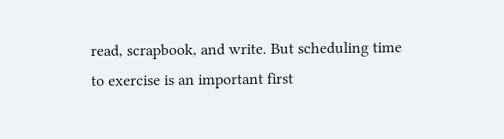read, scrapbook, and write. But scheduling time to exercise is an important first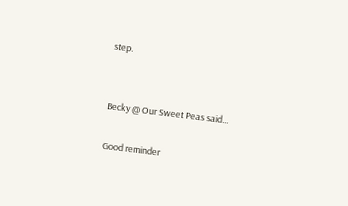step.


Becky @ Our Sweet Peas said...

Good reminder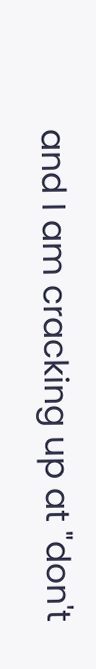and I am cracking up at "don't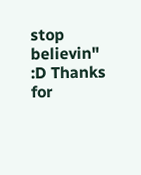stop believin" :D Thanks for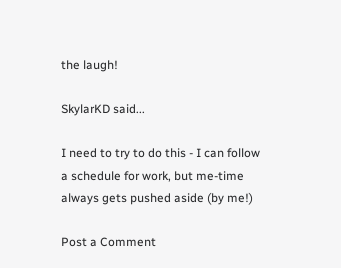the laugh!

SkylarKD said...

I need to try to do this - I can follow a schedule for work, but me-time always gets pushed aside (by me!)

Post a Comment